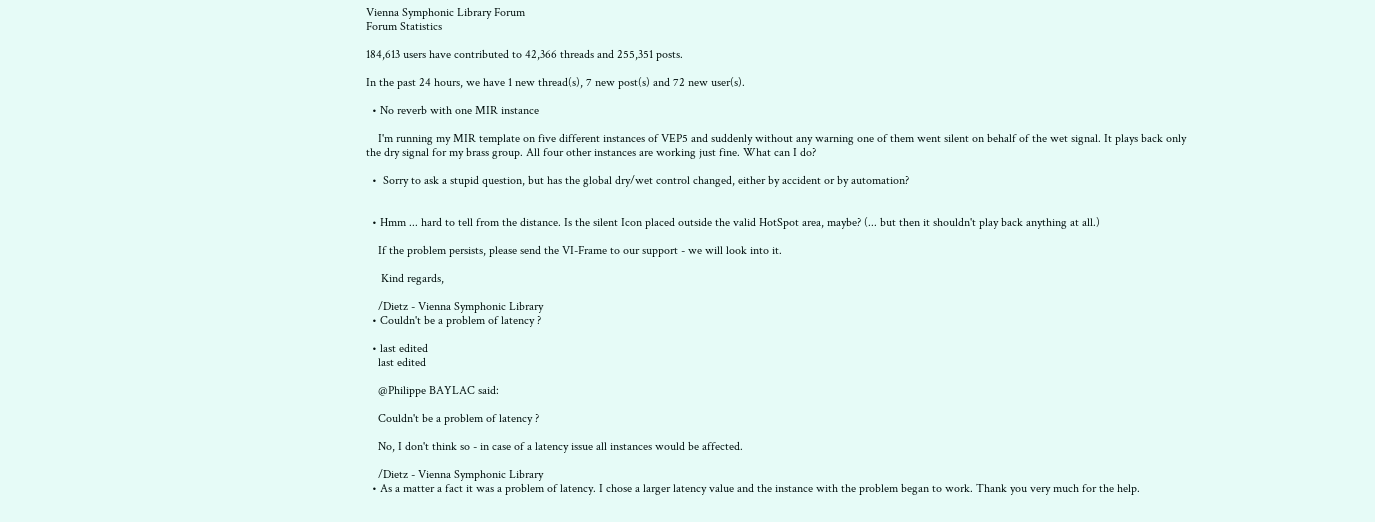Vienna Symphonic Library Forum
Forum Statistics

184,613 users have contributed to 42,366 threads and 255,351 posts.

In the past 24 hours, we have 1 new thread(s), 7 new post(s) and 72 new user(s).

  • No reverb with one MIR instance

    I'm running my MIR template on five different instances of VEP5 and suddenly without any warning one of them went silent on behalf of the wet signal. It plays back only the dry signal for my brass group. All four other instances are working just fine. What can I do?

  •  Sorry to ask a stupid question, but has the global dry/wet control changed, either by accident or by automation?


  • Hmm ... hard to tell from the distance. Is the silent Icon placed outside the valid HotSpot area, maybe? (... but then it shouldn't play back anything at all.)

    If the problem persists, please send the VI-Frame to our support - we will look into it.

     Kind regards,

    /Dietz - Vienna Symphonic Library
  • Couldn't be a problem of latency ?

  • last edited
    last edited

    @Philippe BAYLAC said:

    Couldn't be a problem of latency ?

    No, I don't think so - in case of a latency issue all instances would be affected.

    /Dietz - Vienna Symphonic Library
  • As a matter a fact it was a problem of latency. I chose a larger latency value and the instance with the problem began to work. Thank you very much for the help.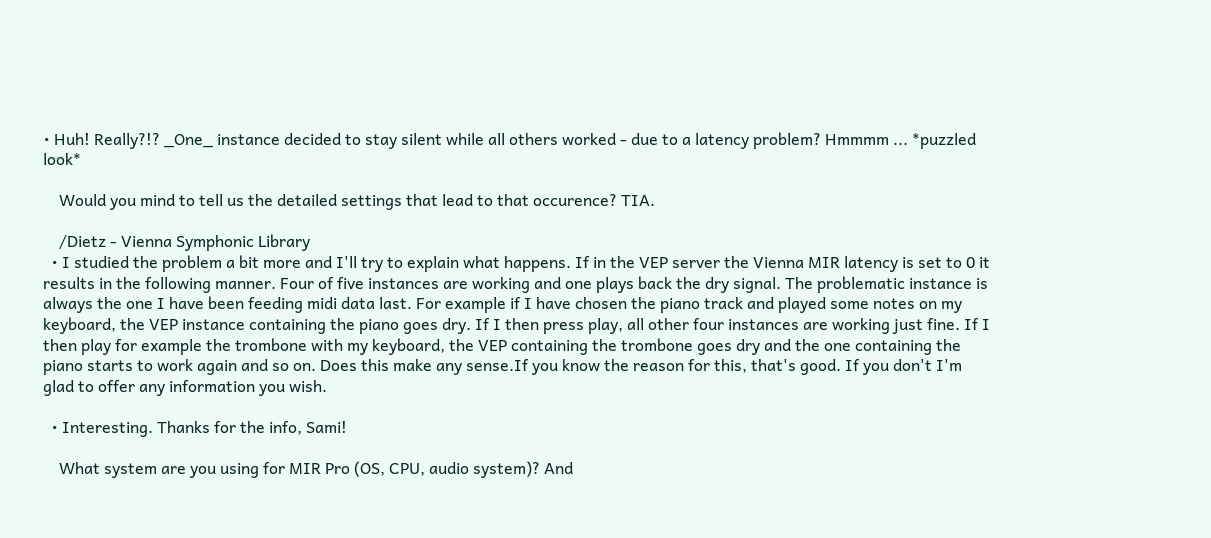• Huh! Really?!? _One_ instance decided to stay silent while all others worked - due to a latency problem? Hmmmm ... *puzzled look*

    Would you mind to tell us the detailed settings that lead to that occurence? TIA.

    /Dietz - Vienna Symphonic Library
  • I studied the problem a bit more and I'll try to explain what happens. If in the VEP server the Vienna MIR latency is set to 0 it results in the following manner. Four of five instances are working and one plays back the dry signal. The problematic instance is always the one I have been feeding midi data last. For example if I have chosen the piano track and played some notes on my keyboard, the VEP instance containing the piano goes dry. If I then press play, all other four instances are working just fine. If I then play for example the trombone with my keyboard, the VEP containing the trombone goes dry and the one containing the piano starts to work again and so on. Does this make any sense.If you know the reason for this, that's good. If you don't I'm glad to offer any information you wish.

  • Interesting. Thanks for the info, Sami!

    What system are you using for MIR Pro (OS, CPU, audio system)? And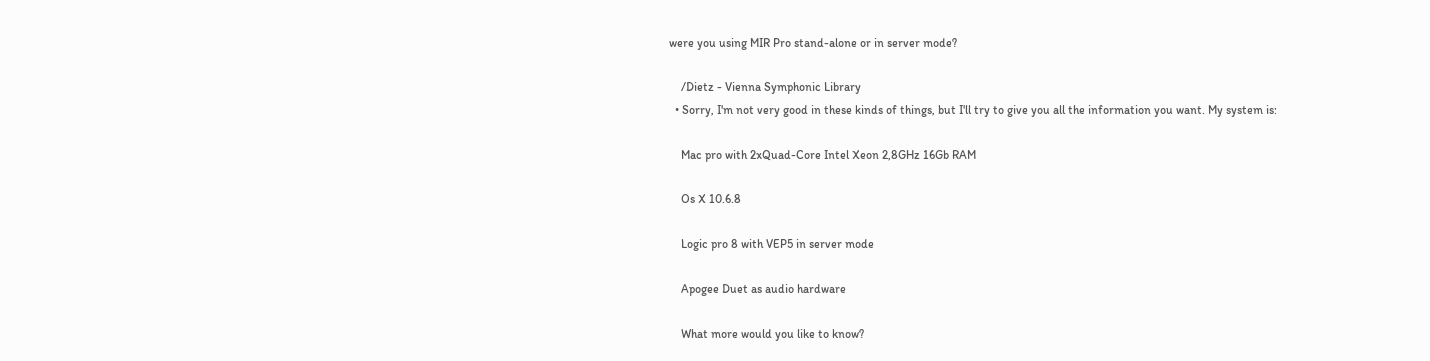were you using MIR Pro stand-alone or in server mode?

    /Dietz - Vienna Symphonic Library
  • Sorry, I'm not very good in these kinds of things, but I'll try to give you all the information you want. My system is:

    Mac pro with 2xQuad-Core Intel Xeon 2,8GHz 16Gb RAM

    Os X 10.6.8

    Logic pro 8 with VEP5 in server mode

    Apogee Duet as audio hardware

    What more would you like to know?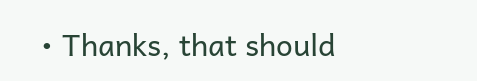• Thanks, that should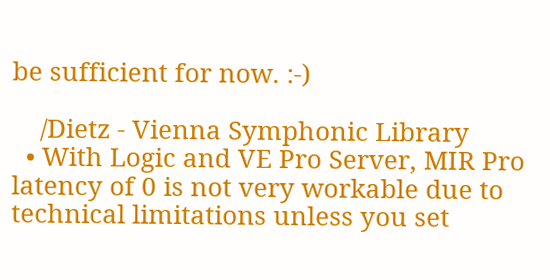be sufficient for now. :-)

    /Dietz - Vienna Symphonic Library
  • With Logic and VE Pro Server, MIR Pro latency of 0 is not very workable due to technical limitations unless you set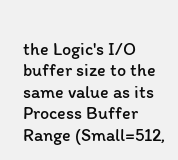the Logic's I/O buffer size to the same value as its Process Buffer Range (Small=512,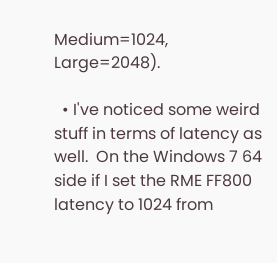Medium=1024, Large=2048).

  • I've noticed some weird stuff in terms of latency as well.  On the Windows 7 64 side if I set the RME FF800 latency to 1024 from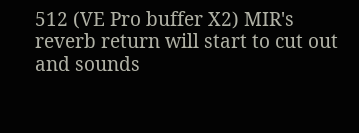512 (VE Pro buffer X2) MIR's reverb return will start to cut out and sounds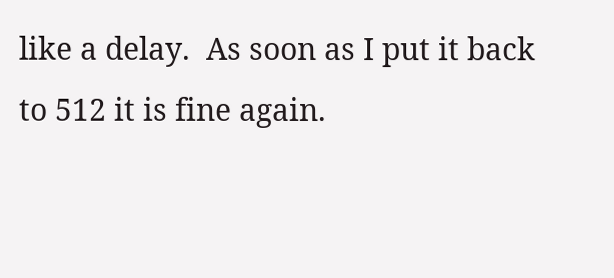like a delay.  As soon as I put it back to 512 it is fine again.